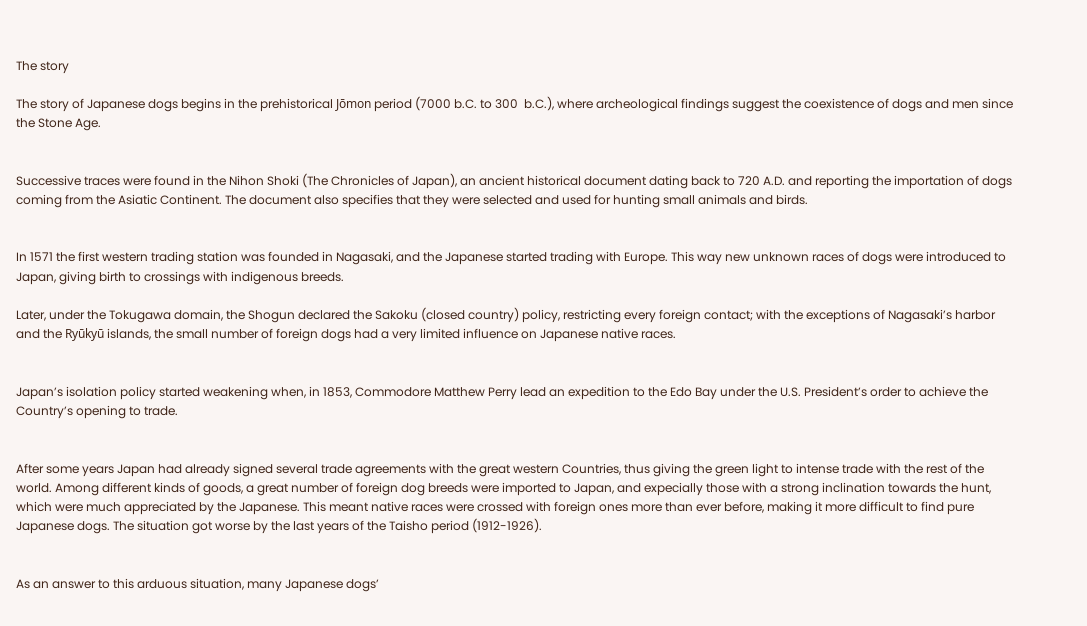The story

The story of Japanese dogs begins in the prehistorical Jōmon period (7000 b.C. to 300  b.C.), where archeological findings suggest the coexistence of dogs and men since the Stone Age.


Successive traces were found in the Nihon Shoki (The Chronicles of Japan), an ancient historical document dating back to 720 A.D. and reporting the importation of dogs coming from the Asiatic Continent. The document also specifies that they were selected and used for hunting small animals and birds.


In 1571 the first western trading station was founded in Nagasaki, and the Japanese started trading with Europe. This way new unknown races of dogs were introduced to Japan, giving birth to crossings with indigenous breeds.

Later, under the Tokugawa domain, the Shogun declared the Sakoku (closed country) policy, restricting every foreign contact; with the exceptions of Nagasaki’s harbor and the Ryūkyū islands, the small number of foreign dogs had a very limited influence on Japanese native races.


Japan’s isolation policy started weakening when, in 1853, Commodore Matthew Perry lead an expedition to the Edo Bay under the U.S. President’s order to achieve the Country’s opening to trade.


After some years Japan had already signed several trade agreements with the great western Countries, thus giving the green light to intense trade with the rest of the world. Among different kinds of goods, a great number of foreign dog breeds were imported to Japan, and expecially those with a strong inclination towards the hunt, which were much appreciated by the Japanese. This meant native races were crossed with foreign ones more than ever before, making it more difficult to find pure Japanese dogs. The situation got worse by the last years of the Taisho period (1912-1926).


As an answer to this arduous situation, many Japanese dogs’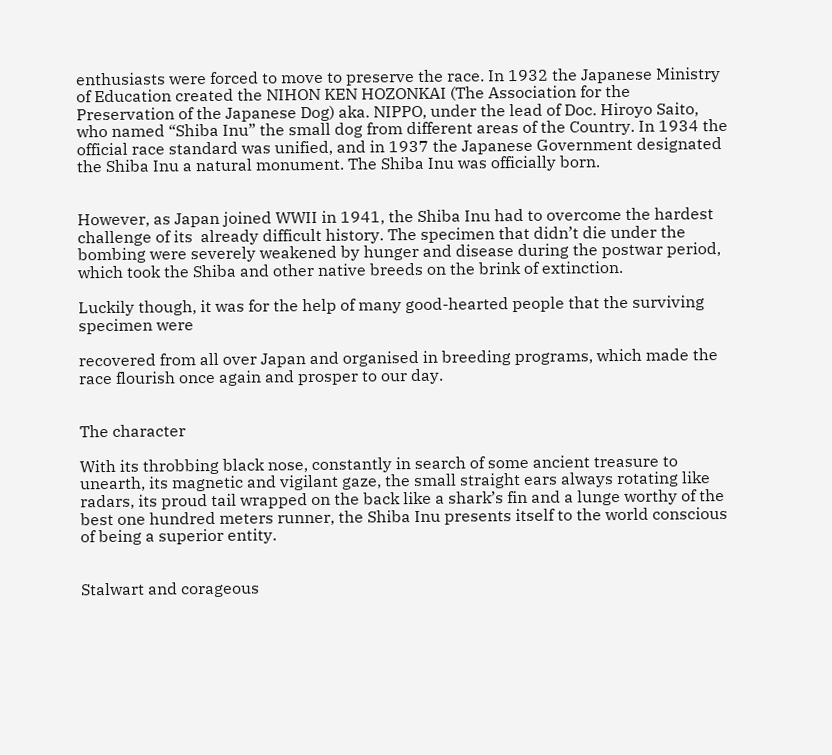enthusiasts were forced to move to preserve the race. In 1932 the Japanese Ministry of Education created the NIHON KEN HOZONKAI (The Association for the Preservation of the Japanese Dog) aka. NIPPO, under the lead of Doc. Hiroyo Saito, who named “Shiba Inu” the small dog from different areas of the Country. In 1934 the official race standard was unified, and in 1937 the Japanese Government designated the Shiba Inu a natural monument. The Shiba Inu was officially born.


However, as Japan joined WWII in 1941, the Shiba Inu had to overcome the hardest challenge of its  already difficult history. The specimen that didn’t die under the bombing were severely weakened by hunger and disease during the postwar period, which took the Shiba and other native breeds on the brink of extinction.

Luckily though, it was for the help of many good-hearted people that the surviving specimen were

recovered from all over Japan and organised in breeding programs, which made the race flourish once again and prosper to our day.


The character

With its throbbing black nose, constantly in search of some ancient treasure to unearth, its magnetic and vigilant gaze, the small straight ears always rotating like radars, its proud tail wrapped on the back like a shark’s fin and a lunge worthy of the best one hundred meters runner, the Shiba Inu presents itself to the world conscious of being a superior entity.


Stalwart and corageous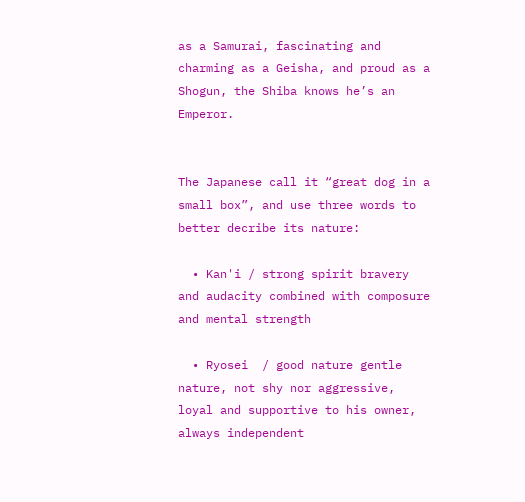as a Samurai, fascinating and charming as a Geisha, and proud as a Shogun, the Shiba knows he’s an Emperor.


The Japanese call it “great dog in a small box”, and use three words to better decribe its nature:

  • Kan'i / strong spirit bravery and audacity combined with composure and mental strength

  • Ryosei  / good nature gentle nature, not shy nor aggressive, loyal and supportive to his owner, always independent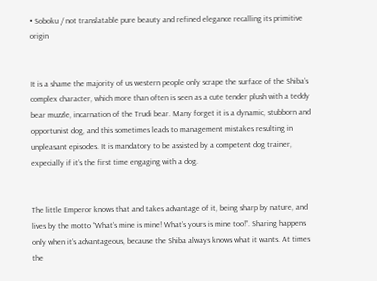• Soboku / not translatable pure beauty and refined elegance recalling its primitive origin


It is a shame the majority of us western people only scrape the surface of the Shiba’s complex character, which more than often is seen as a cute tender plush with a teddy bear muzzle, incarnation of the Trudi bear. Many forget it is a dynamic, stubborn and opportunist dog, and this sometimes leads to management mistakes resulting in unpleasant episodes. It is mandatory to be assisted by a competent dog trainer, expecially if it’s the first time engaging with a dog.


The little Emperor knows that and takes advantage of it, being sharp by nature, and lives by the motto “What’s mine is mine! What’s yours is mine too!”. Sharing happens only when it’s advantageous, because the Shiba always knows what it wants. At times the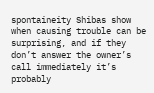spontaineity Shibas show when causing trouble can be surprising, and if they don’t answer the owner’s call immediately it’s probably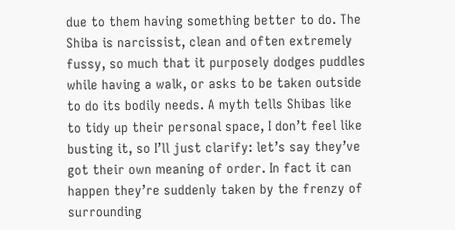due to them having something better to do. The Shiba is narcissist, clean and often extremely fussy, so much that it purposely dodges puddles while having a walk, or asks to be taken outside to do its bodily needs. A myth tells Shibas like to tidy up their personal space, I don’t feel like busting it, so I’ll just clarify: let’s say they’ve got their own meaning of order. In fact it can happen they’re suddenly taken by the frenzy of surrounding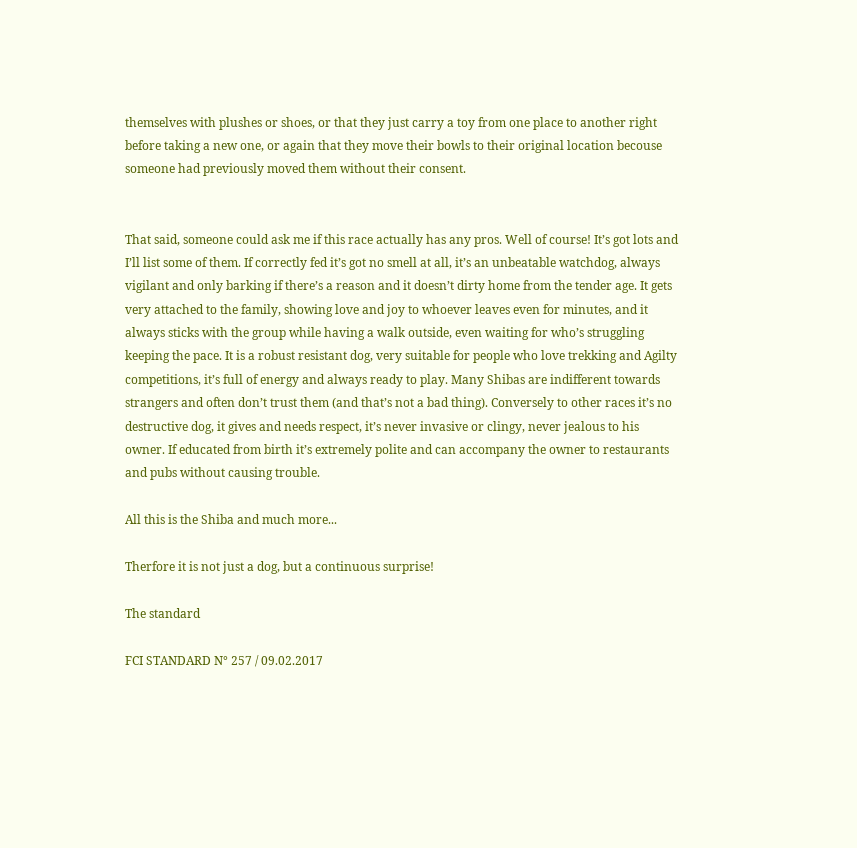themselves with plushes or shoes, or that they just carry a toy from one place to another right before taking a new one, or again that they move their bowls to their original location becouse someone had previously moved them without their consent.


That said, someone could ask me if this race actually has any pros. Well of course! It’s got lots and I’ll list some of them. If correctly fed it’s got no smell at all, it’s an unbeatable watchdog, always vigilant and only barking if there’s a reason and it doesn’t dirty home from the tender age. It gets very attached to the family, showing love and joy to whoever leaves even for minutes, and it always sticks with the group while having a walk outside, even waiting for who’s struggling keeping the pace. It is a robust resistant dog, very suitable for people who love trekking and Agilty competitions, it’s full of energy and always ready to play. Many Shibas are indifferent towards strangers and often don’t trust them (and that’s not a bad thing). Conversely to other races it’s no destructive dog, it gives and needs respect, it’s never invasive or clingy, never jealous to his owner. If educated from birth it’s extremely polite and can accompany the owner to restaurants and pubs without causing trouble.

All this is the Shiba and much more...

Therfore it is not just a dog, but a continuous surprise!

The standard

FCI STANDARD N° 257 / 09.02.2017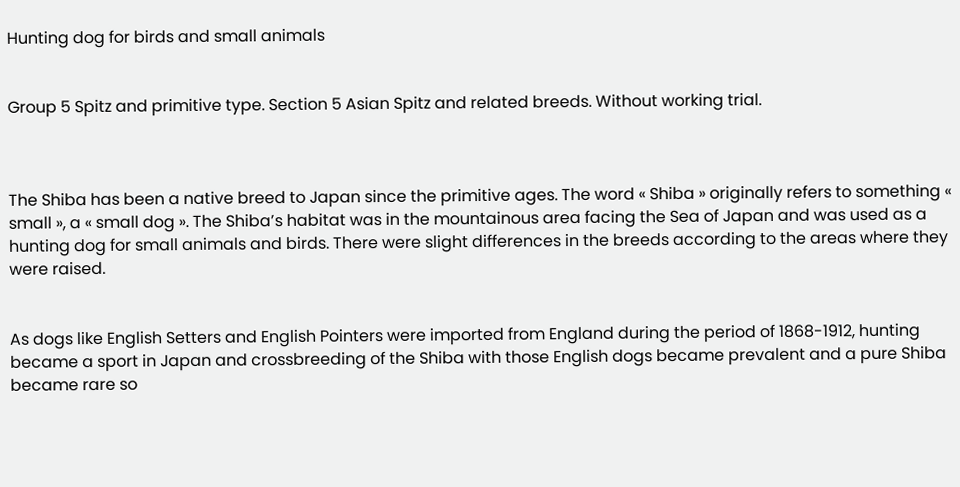Hunting dog for birds and small animals


Group 5 Spitz and primitive type. Section 5 Asian Spitz and related breeds. Without working trial.



The Shiba has been a native breed to Japan since the primitive ages. The word « Shiba » originally refers to something « small », a « small dog ». The Shiba’s habitat was in the mountainous area facing the Sea of Japan and was used as a hunting dog for small animals and birds. There were slight differences in the breeds according to the areas where they were raised.


As dogs like English Setters and English Pointers were imported from England during the period of 1868-1912, hunting became a sport in Japan and crossbreeding of the Shiba with those English dogs became prevalent and a pure Shiba became rare so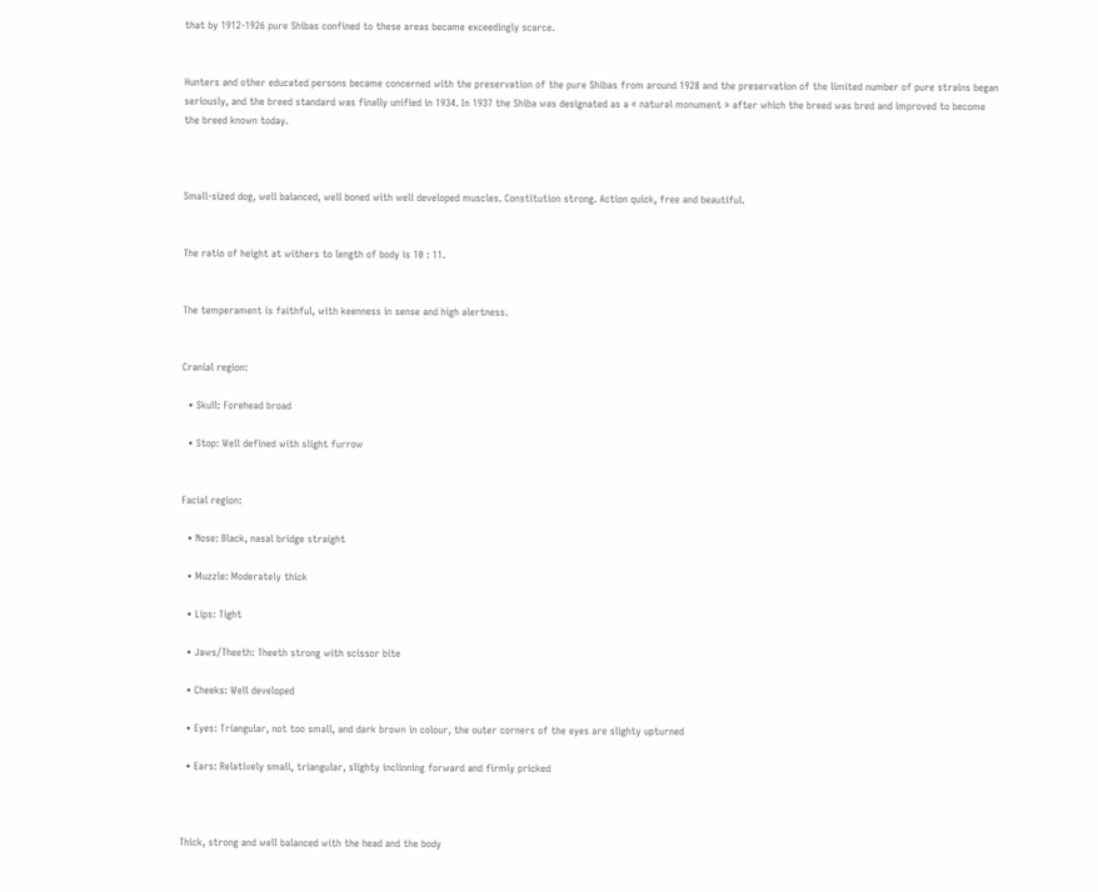that by 1912-1926 pure Shibas confined to these areas became exceedingly scarce.


Hunters and other educated persons became concerned with the preservation of the pure Shibas from around 1928 and the preservation of the limited number of pure strains began seriously, and the breed standard was finally unified in 1934. In 1937 the Shiba was designated as a « natural monument » after which the breed was bred and improved to become the breed known today.



Small-sized dog, well balanced, well boned with well developed muscles. Constitution strong. Action quick, free and beautiful.


The ratio of height at withers to length of body is 10 : 11.


The temperament is faithful, with keenness in sense and high alertness.


Cranial region:

  • Skull: Forehead broad

  • Stop: Well defined with slight furrow


Facial region:

  • Nose: Black, nasal bridge straight

  • Muzzle: Moderately thick

  • Lips: Tight

  • Jaws/Theeth: Theeth strong with scissor bite

  • Cheeks: Well developed

  • Eyes: Triangular, not too small, and dark brown in colour, the outer corners of the eyes are slighty upturned

  • Ears: Relatively small, triangular, slighty inclinning forward and firmly pricked



Thick, strong and well balanced with the head and the body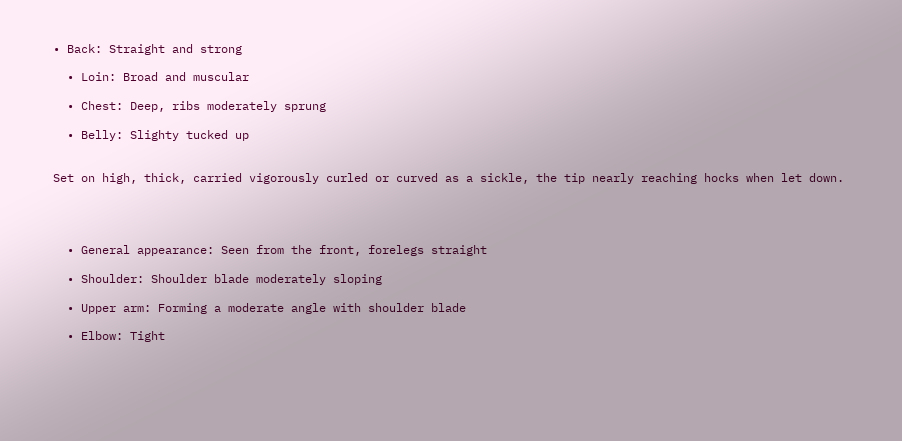• Back: Straight and strong

  • Loin: Broad and muscular

  • Chest: Deep, ribs moderately sprung

  • Belly: Slighty tucked up


Set on high, thick, carried vigorously curled or curved as a sickle, the tip nearly reaching hocks when let down.




  • General appearance: Seen from the front, forelegs straight

  • Shoulder: Shoulder blade moderately sloping

  • Upper arm: Forming a moderate angle with shoulder blade

  • Elbow: Tight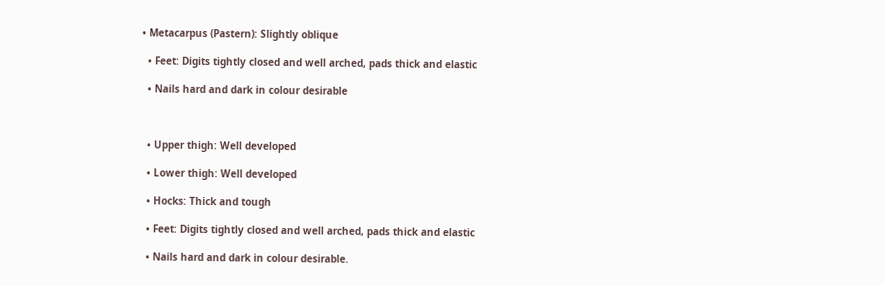• Metacarpus (Pastern): Slightly oblique

  • Feet: Digits tightly closed and well arched, pads thick and elastic

  • Nails hard and dark in colour desirable



  • Upper thigh: Well developed

  • Lower thigh: Well developed

  • Hocks: Thick and tough

  • Feet: Digits tightly closed and well arched, pads thick and elastic

  • Nails hard and dark in colour desirable.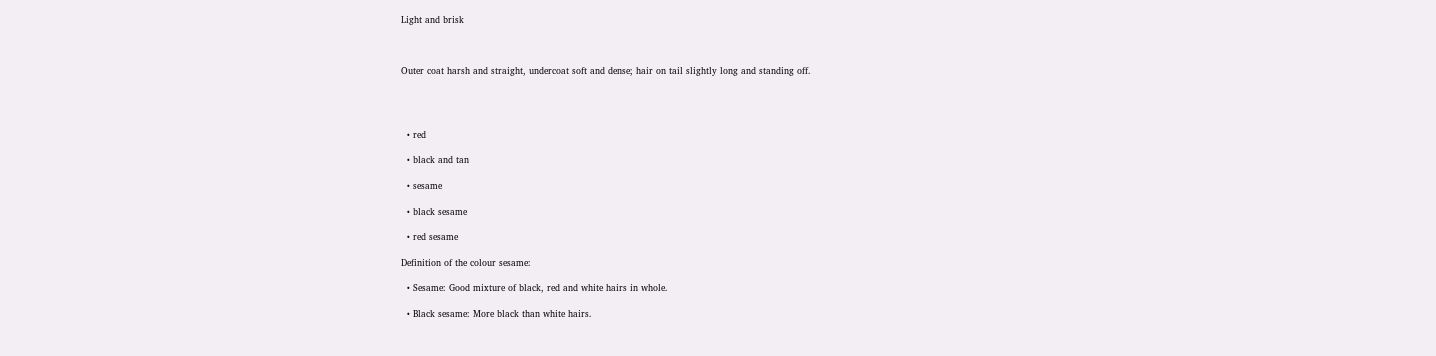Light and brisk



Outer coat harsh and straight, undercoat soft and dense; hair on tail slightly long and standing off.




  • red

  • black and tan

  • sesame

  • black sesame

  • red sesame

Definition of the colour sesame:

  • Sesame: Good mixture of black, red and white hairs in whole.

  • Black sesame: More black than white hairs.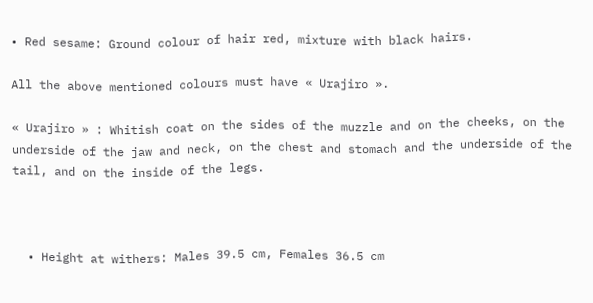• Red sesame: Ground colour of hair red, mixture with black hairs.

All the above mentioned colours must have « Urajiro ».

« Urajiro » : Whitish coat on the sides of the muzzle and on the cheeks, on the underside of the jaw and neck, on the chest and stomach and the underside of the tail, and on the inside of the legs.



  • Height at withers: Males 39.5 cm, Females 36.5 cm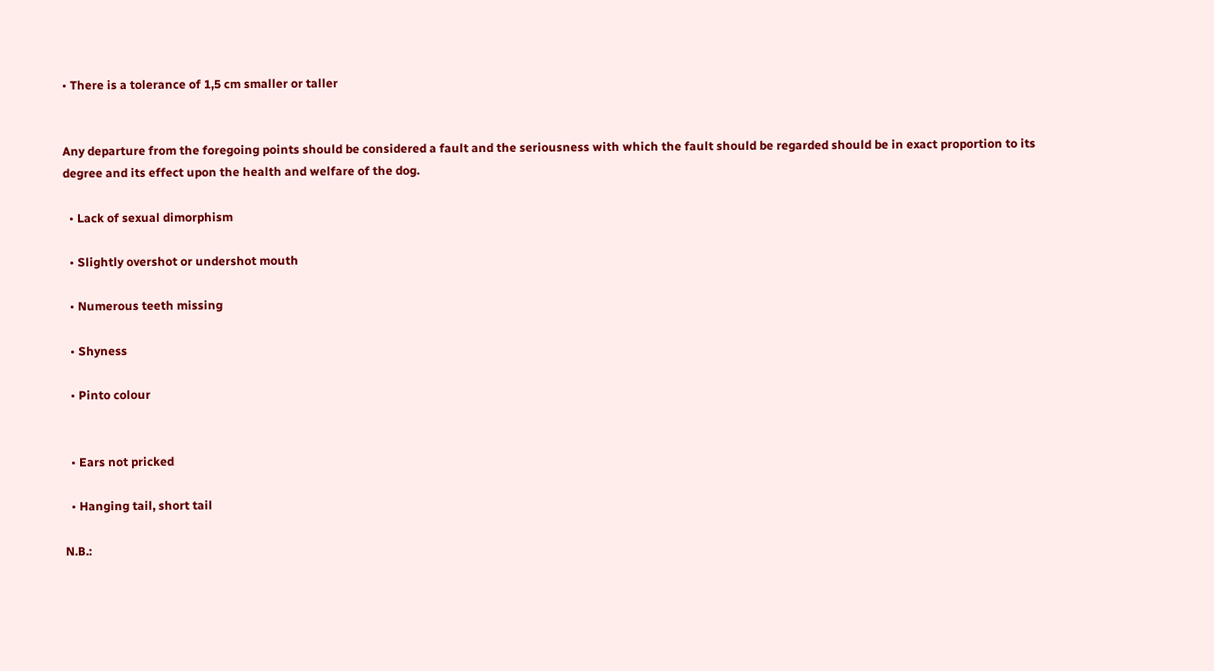• There is a tolerance of 1,5 cm smaller or taller


Any departure from the foregoing points should be considered a fault and the seriousness with which the fault should be regarded should be in exact proportion to its degree and its effect upon the health and welfare of the dog.

  • Lack of sexual dimorphism

  • Slightly overshot or undershot mouth

  • Numerous teeth missing

  • Shyness

  • Pinto colour


  • Ears not pricked

  • Hanging tail, short tail

N.B.: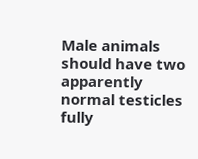Male animals should have two apparently normal testicles fully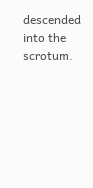descended into the scrotum.